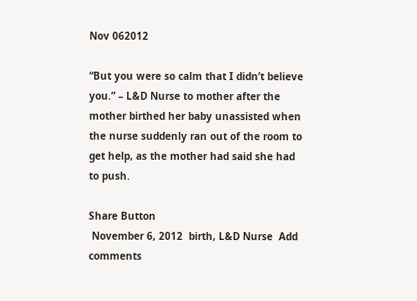Nov 062012

“But you were so calm that I didn’t believe you.” – L&D Nurse to mother after the mother birthed her baby unassisted when the nurse suddenly ran out of the room to get help, as the mother had said she had to push.

Share Button
 November 6, 2012  birth, L&D Nurse  Add comments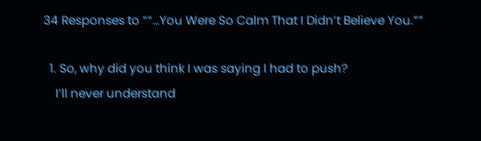34 Responses to ““…You Were So Calm That I Didn’t Believe You.””

  1. So, why did you think I was saying I had to push?
    I’ll never understand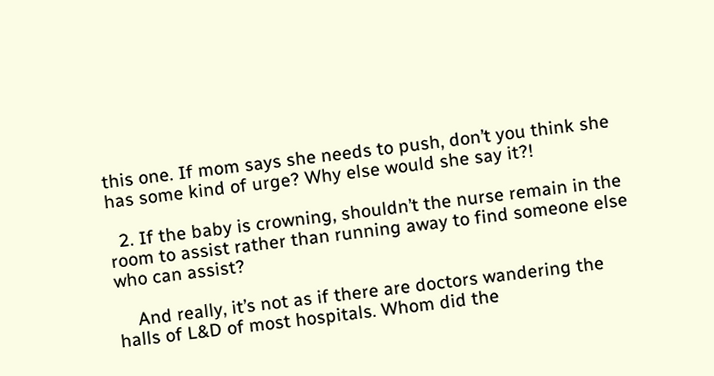this one. If mom says she needs to push, don’t you think she has some kind of urge? Why else would she say it?!

  2. If the baby is crowning, shouldn’t the nurse remain in the room to assist rather than running away to find someone else who can assist?

    And really, it’s not as if there are doctors wandering the halls of L&D of most hospitals. Whom did the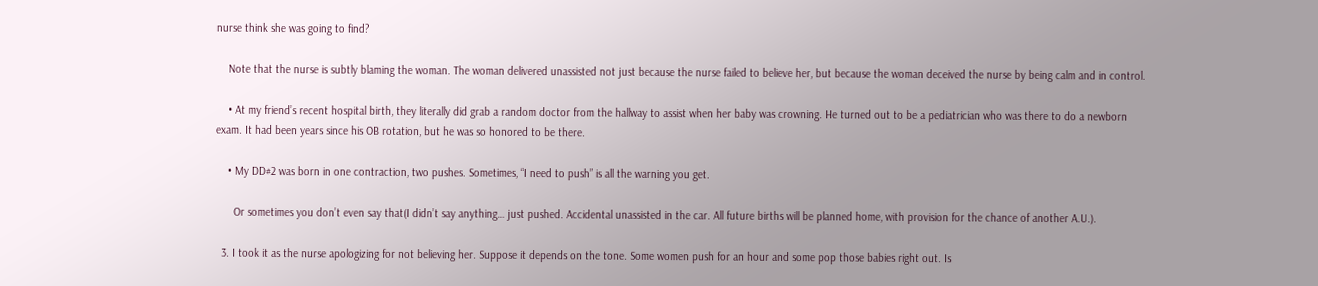nurse think she was going to find?

    Note that the nurse is subtly blaming the woman. The woman delivered unassisted not just because the nurse failed to believe her, but because the woman deceived the nurse by being calm and in control.

    • At my friend’s recent hospital birth, they literally did grab a random doctor from the hallway to assist when her baby was crowning. He turned out to be a pediatrician who was there to do a newborn exam. It had been years since his OB rotation, but he was so honored to be there.

    • My DD#2 was born in one contraction, two pushes. Sometimes, “I need to push” is all the warning you get.

      Or sometimes you don’t even say that(I didn’t say anything… just pushed. Accidental unassisted in the car. All future births will be planned home, with provision for the chance of another A.U.).

  3. I took it as the nurse apologizing for not believing her. Suppose it depends on the tone. Some women push for an hour and some pop those babies right out. Is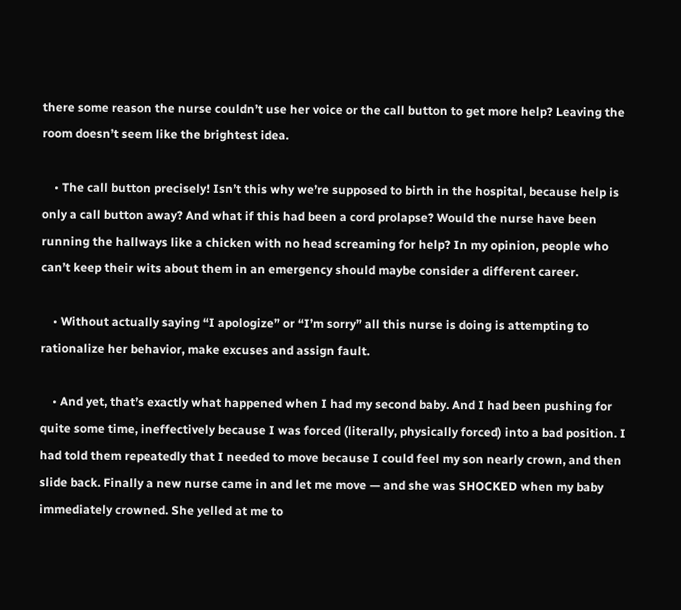there some reason the nurse couldn’t use her voice or the call button to get more help? Leaving the room doesn’t seem like the brightest idea.

    • The call button precisely! Isn’t this why we’re supposed to birth in the hospital, because help is only a call button away? And what if this had been a cord prolapse? Would the nurse have been running the hallways like a chicken with no head screaming for help? In my opinion, people who can’t keep their wits about them in an emergency should maybe consider a different career.

    • Without actually saying “I apologize” or “I’m sorry” all this nurse is doing is attempting to rationalize her behavior, make excuses and assign fault.

    • And yet, that’s exactly what happened when I had my second baby. And I had been pushing for quite some time, ineffectively because I was forced (literally, physically forced) into a bad position. I had told them repeatedly that I needed to move because I could feel my son nearly crown, and then slide back. Finally a new nurse came in and let me move — and she was SHOCKED when my baby immediately crowned. She yelled at me to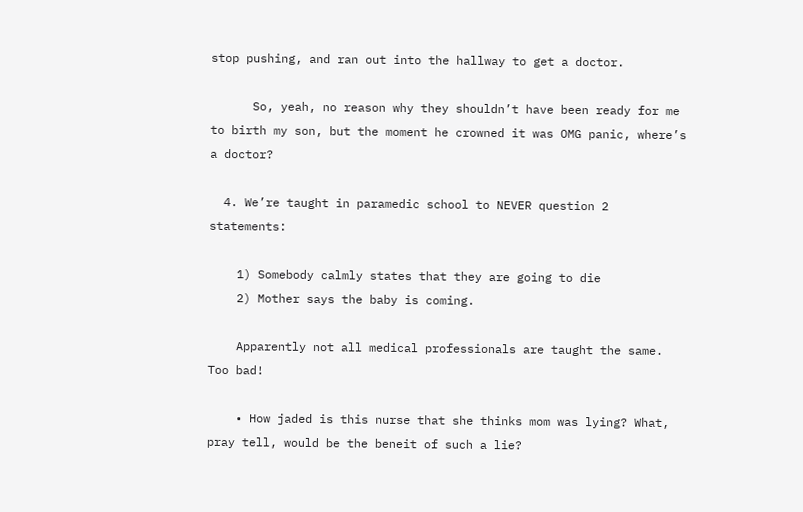stop pushing, and ran out into the hallway to get a doctor.

      So, yeah, no reason why they shouldn’t have been ready for me to birth my son, but the moment he crowned it was OMG panic, where’s a doctor?

  4. We’re taught in paramedic school to NEVER question 2 statements:

    1) Somebody calmly states that they are going to die
    2) Mother says the baby is coming.

    Apparently not all medical professionals are taught the same. Too bad!

    • How jaded is this nurse that she thinks mom was lying? What, pray tell, would be the beneit of such a lie?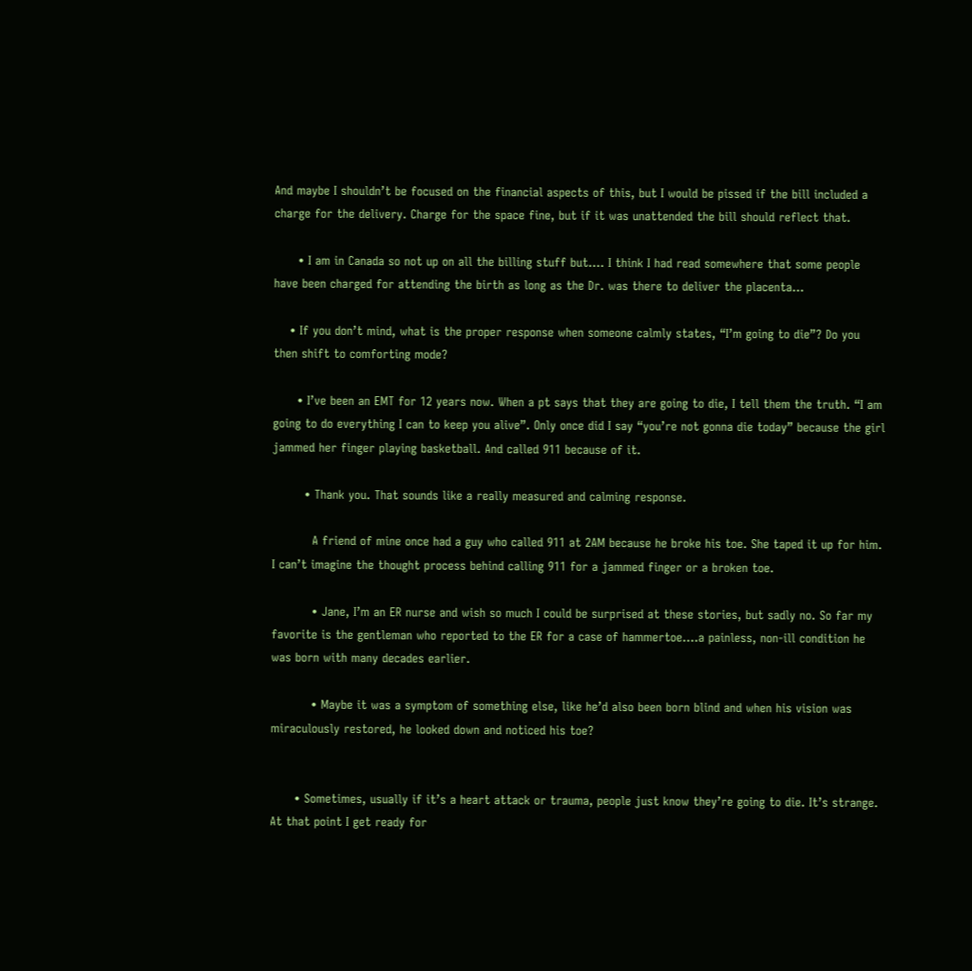And maybe I shouldn’t be focused on the financial aspects of this, but I would be pissed if the bill included a charge for the delivery. Charge for the space fine, but if it was unattended the bill should reflect that.

      • I am in Canada so not up on all the billing stuff but…. I think I had read somewhere that some people have been charged for attending the birth as long as the Dr. was there to deliver the placenta…

    • If you don’t mind, what is the proper response when someone calmly states, “I’m going to die”? Do you then shift to comforting mode?

      • I’ve been an EMT for 12 years now. When a pt says that they are going to die, I tell them the truth. “I am going to do everything I can to keep you alive”. Only once did I say “you’re not gonna die today” because the girl jammed her finger playing basketball. And called 911 because of it.

        • Thank you. That sounds like a really measured and calming response.

          A friend of mine once had a guy who called 911 at 2AM because he broke his toe. She taped it up for him. I can’t imagine the thought process behind calling 911 for a jammed finger or a broken toe.

          • Jane, I’m an ER nurse and wish so much I could be surprised at these stories, but sadly no. So far my favorite is the gentleman who reported to the ER for a case of hammertoe….a painless, non-ill condition he was born with many decades earlier.

          • Maybe it was a symptom of something else, like he’d also been born blind and when his vision was miraculously restored, he looked down and noticed his toe?


      • Sometimes, usually if it’s a heart attack or trauma, people just know they’re going to die. It’s strange. At that point I get ready for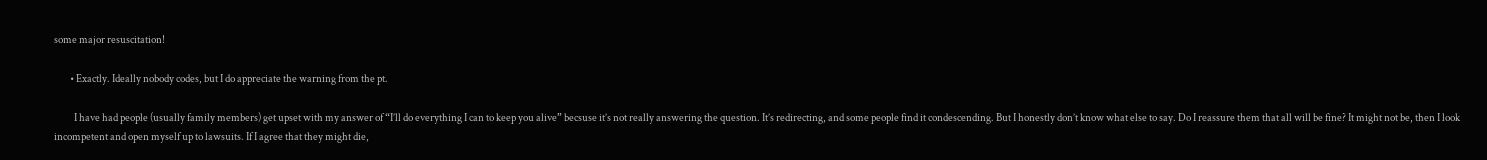some major resuscitation!

        • Exactly. Ideally nobody codes, but I do appreciate the warning from the pt.

          I have had people (usually family members) get upset with my answer of “I’ll do everything I can to keep you alive” becsuse it’s not really answering the question. It’s redirecting, and some people find it condescending. But I honestly don’t know what else to say. Do I reassure them that all will be fine? It might not be, then I look incompetent and open myself up to lawsuits. If I agree that they might die,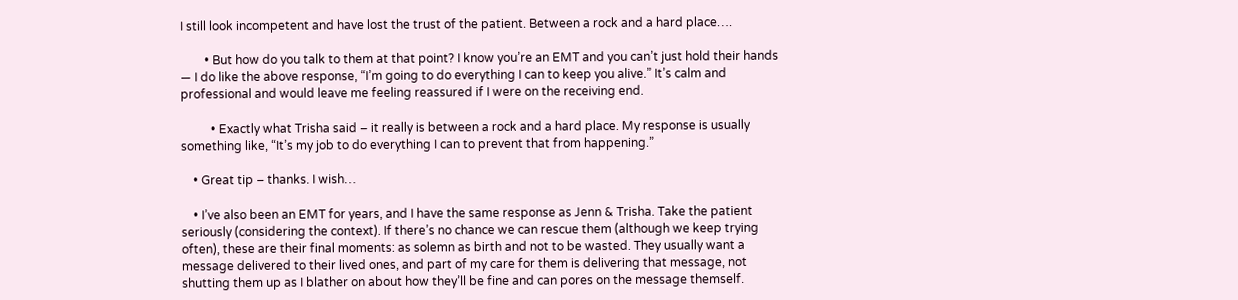I still look incompetent and have lost the trust of the patient. Between a rock and a hard place….

        • But how do you talk to them at that point? I know you’re an EMT and you can’t just hold their hands — I do like the above response, “I’m going to do everything I can to keep you alive.” It’s calm and professional and would leave me feeling reassured if I were on the receiving end.

          • Exactly what Trisha said – it really is between a rock and a hard place. My response is usually something like, “It’s my job to do everything I can to prevent that from happening.”

    • Great tip – thanks. I wish…

    • I’ve also been an EMT for years, and I have the same response as Jenn & Trisha. Take the patient seriously (considering the context). If there’s no chance we can rescue them (although we keep trying often), these are their final moments: as solemn as birth and not to be wasted. They usually want a message delivered to their lived ones, and part of my care for them is delivering that message, not shutting them up as I blather on about how they’ll be fine and can pores on the message themself.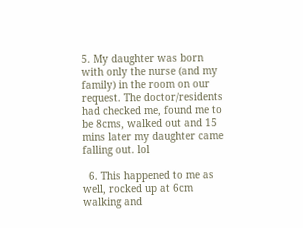5. My daughter was born with only the nurse (and my family) in the room on our request. The doctor/residents had checked me, found me to be 8cms, walked out and 15 mins later my daughter came falling out. lol

  6. This happened to me as well, rocked up at 6cm walking and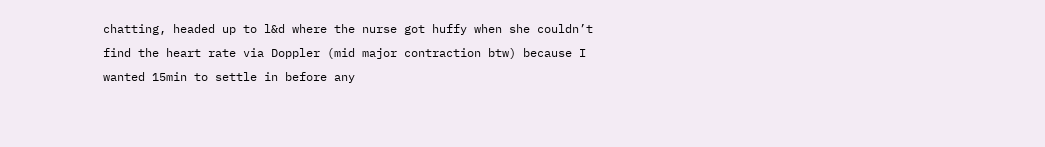chatting, headed up to l&d where the nurse got huffy when she couldn’t find the heart rate via Doppler (mid major contraction btw) because I wanted 15min to settle in before any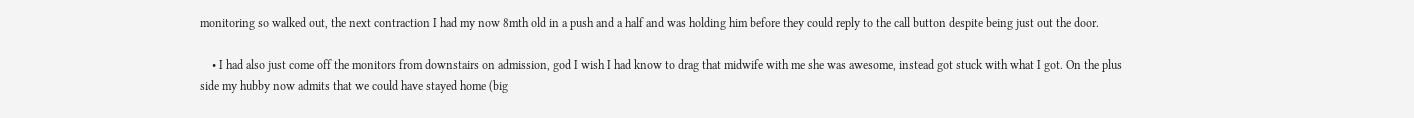monitoring so walked out, the next contraction I had my now 8mth old in a push and a half and was holding him before they could reply to the call button despite being just out the door.

    • I had also just come off the monitors from downstairs on admission, god I wish I had know to drag that midwife with me she was awesome, instead got stuck with what I got. On the plus side my hubby now admits that we could have stayed home (big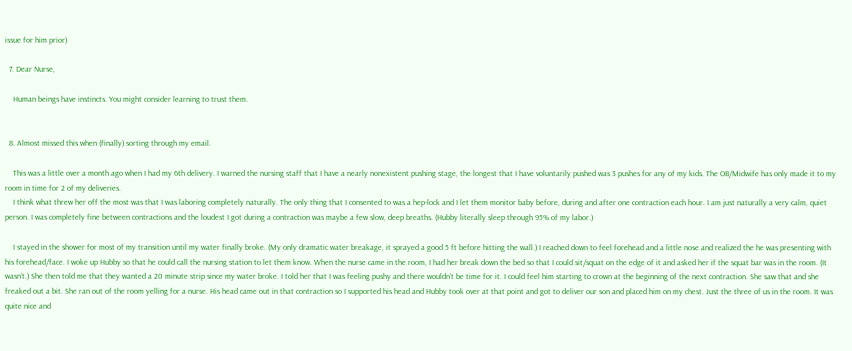issue for him prior)

  7. Dear Nurse,

    Human beings have instincts. You might consider learning to trust them.


  8. Almost missed this when (finally) sorting through my email.

    This was a little over a month ago when I had my 6th delivery. I warned the nursing staff that I have a nearly nonexistent pushing stage, the longest that I have voluntarily pushed was 3 pushes for any of my kids. The OB/Midwife has only made it to my room in time for 2 of my deliveries.
    I think what threw her off the most was that I was laboring completely naturally. The only thing that I consented to was a hep-lock and I let them monitor baby before, during and after one contraction each hour. I am just naturally a very calm, quiet person. I was completely fine between contractions and the loudest I got during a contraction was maybe a few slow, deep breaths. (Hubby literally sleep through 95% of my labor.)

    I stayed in the shower for most of my transition until my water finally broke. (My only dramatic water breakage, it sprayed a good 5 ft before hitting the wall.) I reached down to feel forehead and a little nose and realized the he was presenting with his forehead/face. I woke up Hubby so that he could call the nursing station to let them know. When the nurse came in the room, I had her break down the bed so that I could sit/squat on the edge of it and asked her if the squat bar was in the room. (It wasn’t.) She then told me that they wanted a 20 minute strip since my water broke. I told her that I was feeling pushy and there wouldn’t be time for it. I could feel him starting to crown at the beginning of the next contraction. She saw that and she freaked out a bit. She ran out of the room yelling for a nurse. His head came out in that contraction so I supported his head and Hubby took over at that point and got to deliver our son and placed him on my chest. Just the three of us in the room. It was quite nice and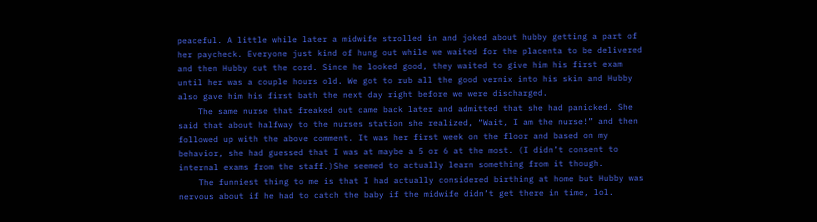peaceful. A little while later a midwife strolled in and joked about hubby getting a part of her paycheck. Everyone just kind of hung out while we waited for the placenta to be delivered and then Hubby cut the cord. Since he looked good, they waited to give him his first exam until her was a couple hours old. We got to rub all the good vernix into his skin and Hubby also gave him his first bath the next day right before we were discharged.
    The same nurse that freaked out came back later and admitted that she had panicked. She said that about halfway to the nurses station she realized, “Wait, I am the nurse!” and then followed up with the above comment. It was her first week on the floor and based on my behavior, she had guessed that I was at maybe a 5 or 6 at the most. (I didn’t consent to internal exams from the staff.)She seemed to actually learn something from it though.
    The funniest thing to me is that I had actually considered birthing at home but Hubby was nervous about if he had to catch the baby if the midwife didn’t get there in time, lol.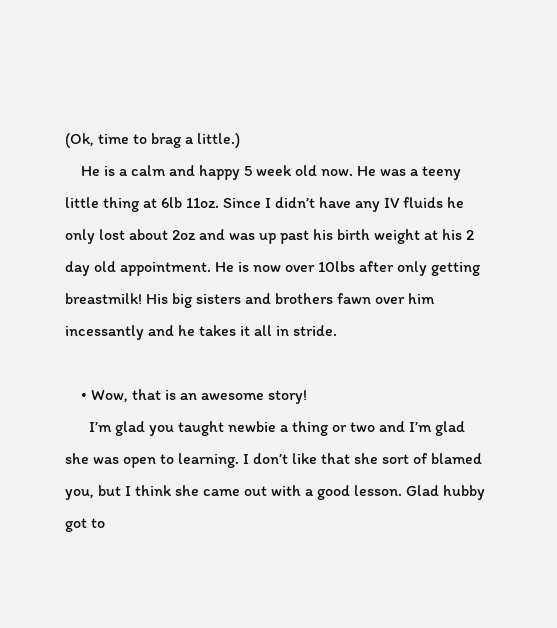(Ok, time to brag a little.)
    He is a calm and happy 5 week old now. He was a teeny little thing at 6lb 11oz. Since I didn’t have any IV fluids he only lost about 2oz and was up past his birth weight at his 2 day old appointment. He is now over 10lbs after only getting breastmilk! His big sisters and brothers fawn over him incessantly and he takes it all in stride.

    • Wow, that is an awesome story!
      I’m glad you taught newbie a thing or two and I’m glad she was open to learning. I don’t like that she sort of blamed you, but I think she came out with a good lesson. Glad hubby got to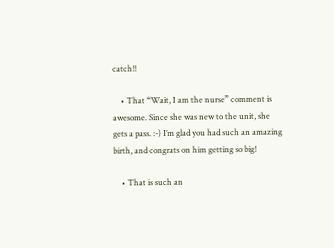catch!!

    • That “Wait, I am the nurse” comment is awesome. Since she was new to the unit, she gets a pass. :-) I’m glad you had such an amazing birth, and congrats on him getting so big!

    • That is such an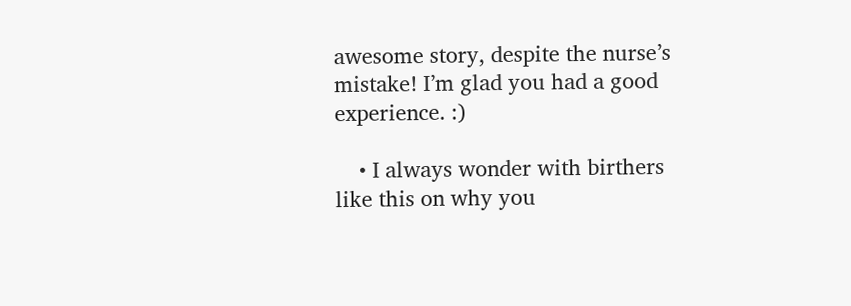awesome story, despite the nurse’s mistake! I’m glad you had a good experience. :)

    • I always wonder with birthers like this on why you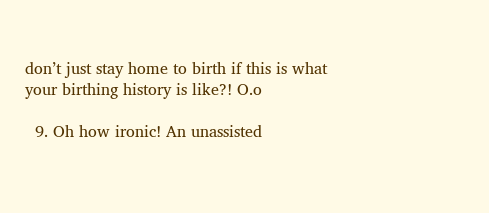don’t just stay home to birth if this is what your birthing history is like?! O.o

  9. Oh how ironic! An unassisted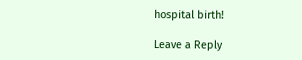hospital birth!

Leave a Reply